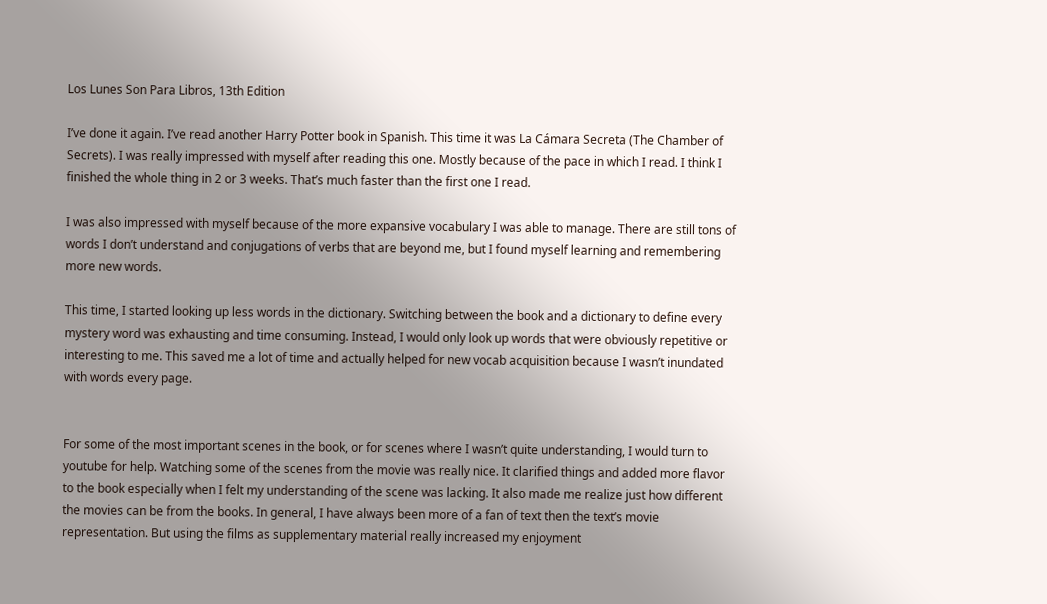Los Lunes Son Para Libros, 13th Edition

I’ve done it again. I’ve read another Harry Potter book in Spanish. This time it was La Cámara Secreta (The Chamber of Secrets). I was really impressed with myself after reading this one. Mostly because of the pace in which I read. I think I finished the whole thing in 2 or 3 weeks. That’s much faster than the first one I read.

I was also impressed with myself because of the more expansive vocabulary I was able to manage. There are still tons of words I don’t understand and conjugations of verbs that are beyond me, but I found myself learning and remembering more new words.

This time, I started looking up less words in the dictionary. Switching between the book and a dictionary to define every mystery word was exhausting and time consuming. Instead, I would only look up words that were obviously repetitive or interesting to me. This saved me a lot of time and actually helped for new vocab acquisition because I wasn’t inundated with words every page.


For some of the most important scenes in the book, or for scenes where I wasn’t quite understanding, I would turn to youtube for help. Watching some of the scenes from the movie was really nice. It clarified things and added more flavor to the book especially when I felt my understanding of the scene was lacking. It also made me realize just how different the movies can be from the books. In general, I have always been more of a fan of text then the text’s movie representation. But using the films as supplementary material really increased my enjoyment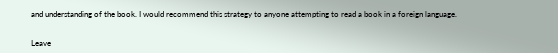and understanding of the book. I would recommend this strategy to anyone attempting to read a book in a foreign language.


Leave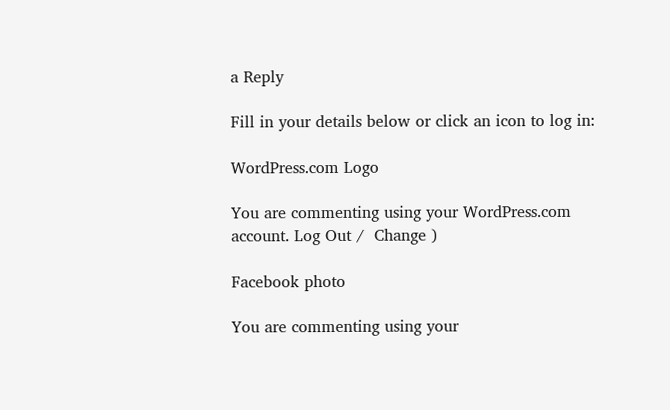a Reply

Fill in your details below or click an icon to log in:

WordPress.com Logo

You are commenting using your WordPress.com account. Log Out /  Change )

Facebook photo

You are commenting using your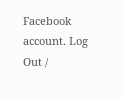Facebook account. Log Out /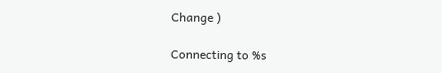Change )

Connecting to %s